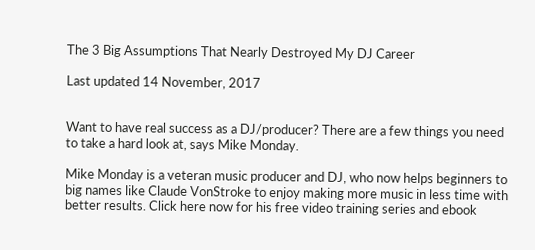The 3 Big Assumptions That Nearly Destroyed My DJ Career

Last updated 14 November, 2017


Want to have real success as a DJ/producer? There are a few things you need to take a hard look at, says Mike Monday.

Mike Monday is a veteran music producer and DJ, who now helps beginners to big names like Claude VonStroke to enjoy making more music in less time with better results. Click here now for his free video training series and ebook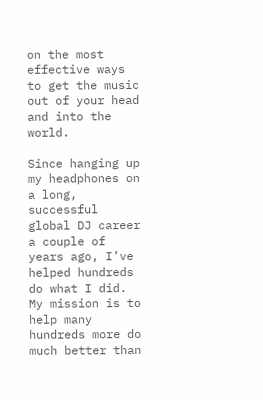on the most effective ways to get the music out of your head and into the world.

Since hanging up my headphones on a long, successful global DJ career a couple of years ago, I’ve helped hundreds do what I did. My mission is to help many hundreds more do much better than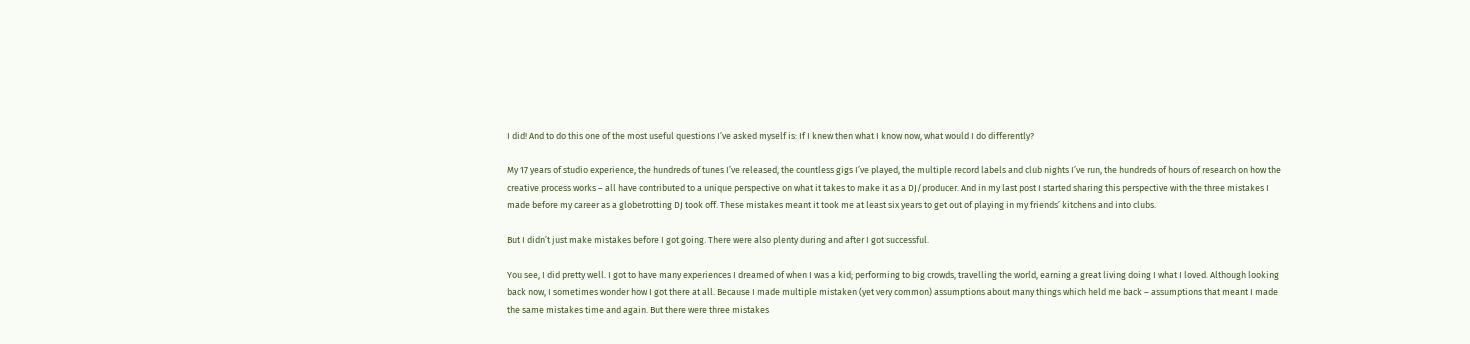I did! And to do this one of the most useful questions I’ve asked myself is: If I knew then what I know now, what would I do differently?

My 17 years of studio experience, the hundreds of tunes I’ve released, the countless gigs I’ve played, the multiple record labels and club nights I’ve run, the hundreds of hours of research on how the creative process works – all have contributed to a unique perspective on what it takes to make it as a DJ/producer. And in my last post I started sharing this perspective with the three mistakes I made before my career as a globetrotting DJ took off. These mistakes meant it took me at least six years to get out of playing in my friends’ kitchens and into clubs.

But I didn’t just make mistakes before I got going. There were also plenty during and after I got successful.

You see, I did pretty well. I got to have many experiences I dreamed of when I was a kid; performing to big crowds, travelling the world, earning a great living doing I what I loved. Although looking back now, I sometimes wonder how I got there at all. Because I made multiple mistaken (yet very common) assumptions about many things which held me back – assumptions that meant I made the same mistakes time and again. But there were three mistakes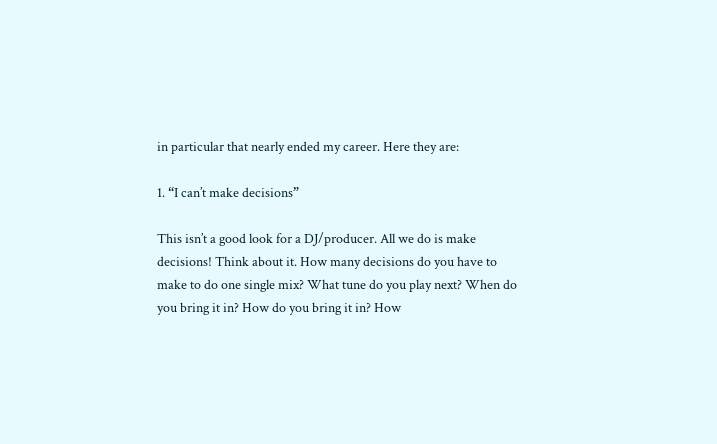in particular that nearly ended my career. Here they are:

1. “I can’t make decisions”

This isn’t a good look for a DJ/producer. All we do is make decisions! Think about it. How many decisions do you have to make to do one single mix? What tune do you play next? When do you bring it in? How do you bring it in? How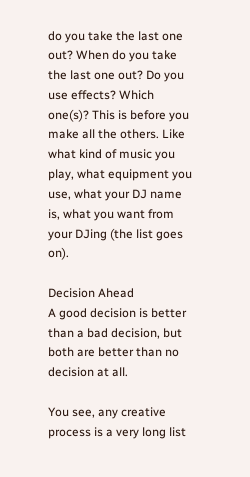do you take the last one out? When do you take the last one out? Do you use effects? Which one(s)? This is before you make all the others. Like what kind of music you play, what equipment you use, what your DJ name is, what you want from your DJing (the list goes on).

Decision Ahead
A good decision is better than a bad decision, but both are better than no decision at all.

You see, any creative process is a very long list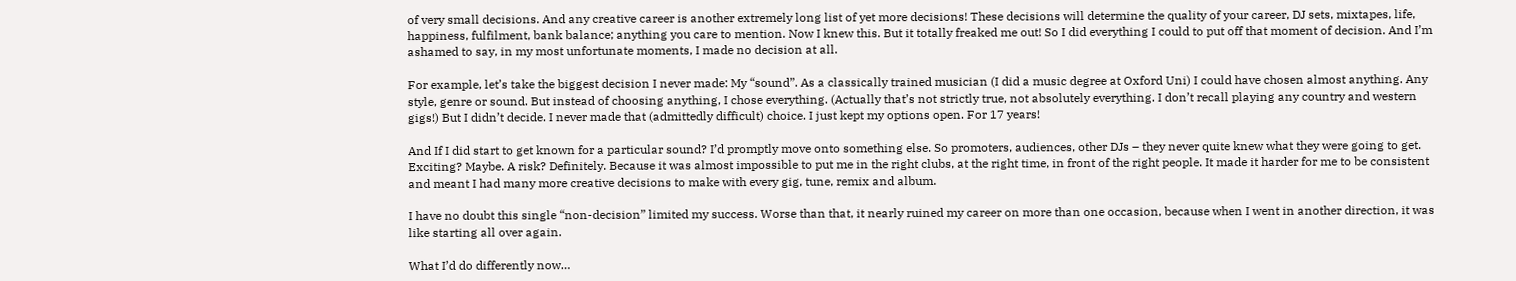of very small decisions. And any creative career is another extremely long list of yet more decisions! These decisions will determine the quality of your career, DJ sets, mixtapes, life, happiness, fulfilment, bank balance; anything you care to mention. Now I knew this. But it totally freaked me out! So I did everything I could to put off that moment of decision. And I’m ashamed to say, in my most unfortunate moments, I made no decision at all.

For example, let’s take the biggest decision I never made: My “sound”. As a classically trained musician (I did a music degree at Oxford Uni) I could have chosen almost anything. Any style, genre or sound. But instead of choosing anything, I chose everything. (Actually that’s not strictly true, not absolutely everything. I don’t recall playing any country and western gigs!) But I didn’t decide. I never made that (admittedly difficult) choice. I just kept my options open. For 17 years!

And If I did start to get known for a particular sound? I’d promptly move onto something else. So promoters, audiences, other DJs – they never quite knew what they were going to get. Exciting? Maybe. A risk? Definitely. Because it was almost impossible to put me in the right clubs, at the right time, in front of the right people. It made it harder for me to be consistent and meant I had many more creative decisions to make with every gig, tune, remix and album.

I have no doubt this single “non-decision” limited my success. Worse than that, it nearly ruined my career on more than one occasion, because when I went in another direction, it was like starting all over again.

What I’d do differently now…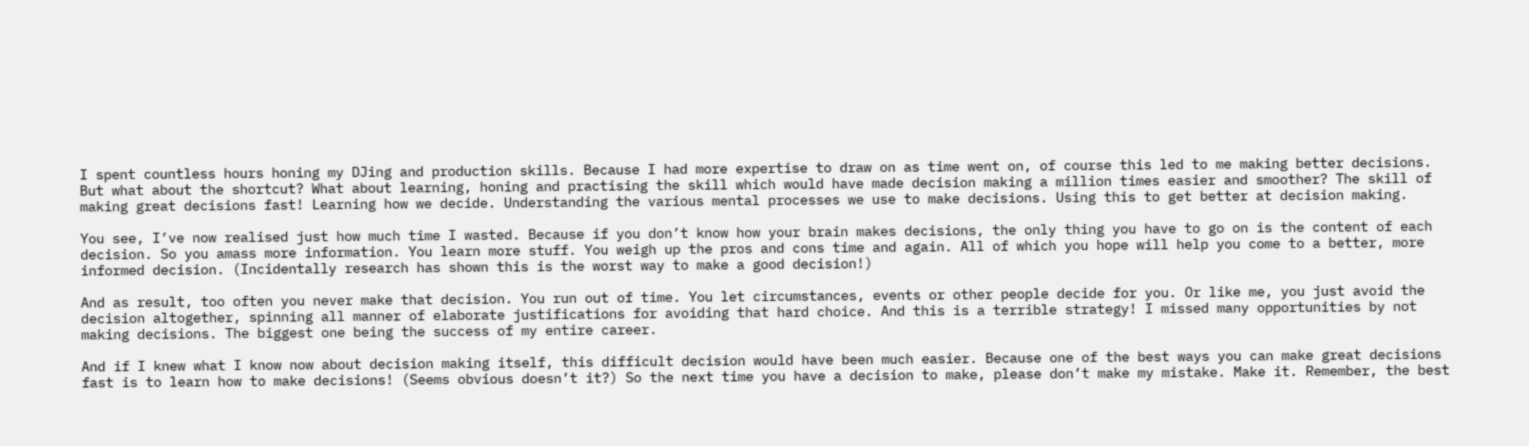I spent countless hours honing my DJing and production skills. Because I had more expertise to draw on as time went on, of course this led to me making better decisions. But what about the shortcut? What about learning, honing and practising the skill which would have made decision making a million times easier and smoother? The skill of making great decisions fast! Learning how we decide. Understanding the various mental processes we use to make decisions. Using this to get better at decision making.

You see, I’ve now realised just how much time I wasted. Because if you don’t know how your brain makes decisions, the only thing you have to go on is the content of each decision. So you amass more information. You learn more stuff. You weigh up the pros and cons time and again. All of which you hope will help you come to a better, more informed decision. (Incidentally research has shown this is the worst way to make a good decision!)

And as result, too often you never make that decision. You run out of time. You let circumstances, events or other people decide for you. Or like me, you just avoid the decision altogether, spinning all manner of elaborate justifications for avoiding that hard choice. And this is a terrible strategy! I missed many opportunities by not making decisions. The biggest one being the success of my entire career.

And if I knew what I know now about decision making itself, this difficult decision would have been much easier. Because one of the best ways you can make great decisions fast is to learn how to make decisions! (Seems obvious doesn’t it?) So the next time you have a decision to make, please don’t make my mistake. Make it. Remember, the best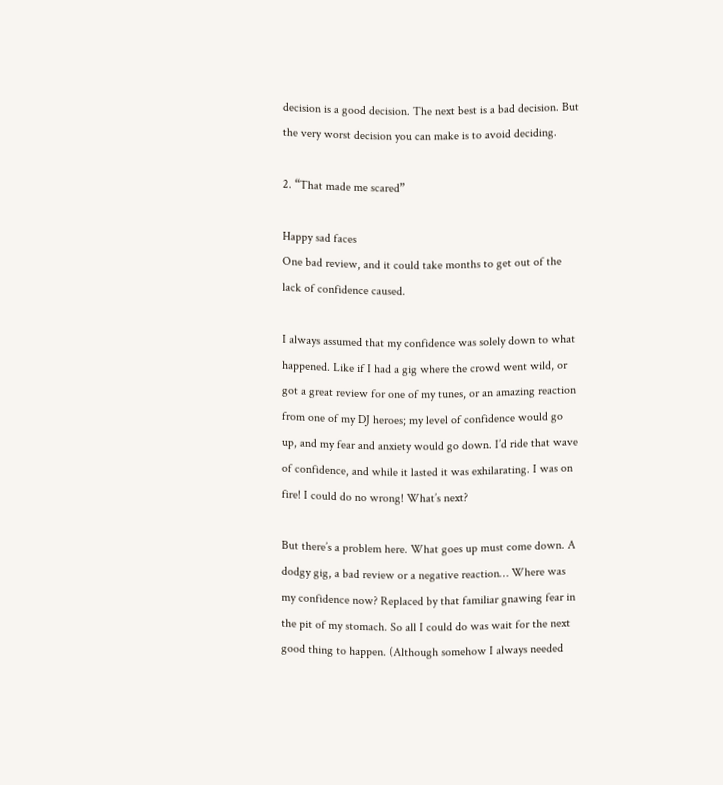decision is a good decision. The next best is a bad decision. But the very worst decision you can make is to avoid deciding.

2. “That made me scared”

Happy sad faces
One bad review, and it could take months to get out of the lack of confidence caused.

I always assumed that my confidence was solely down to what happened. Like if I had a gig where the crowd went wild, or got a great review for one of my tunes, or an amazing reaction from one of my DJ heroes; my level of confidence would go up, and my fear and anxiety would go down. I’d ride that wave of confidence, and while it lasted it was exhilarating. I was on fire! I could do no wrong! What’s next?

But there’s a problem here. What goes up must come down. A dodgy gig, a bad review or a negative reaction… Where was my confidence now? Replaced by that familiar gnawing fear in the pit of my stomach. So all I could do was wait for the next good thing to happen. (Although somehow I always needed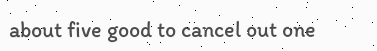about five good to cancel out one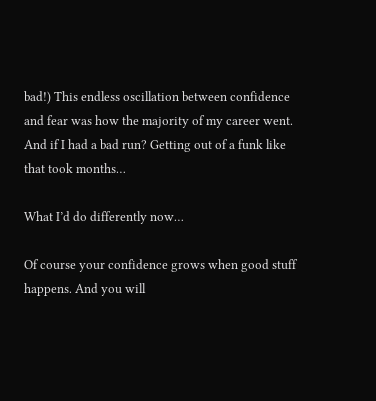bad!) This endless oscillation between confidence and fear was how the majority of my career went. And if I had a bad run? Getting out of a funk like that took months…

What I’d do differently now…

Of course your confidence grows when good stuff happens. And you will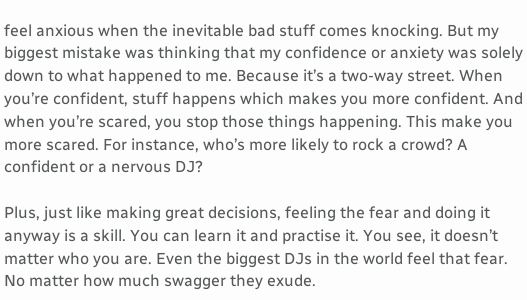feel anxious when the inevitable bad stuff comes knocking. But my biggest mistake was thinking that my confidence or anxiety was solely down to what happened to me. Because it’s a two-way street. When you’re confident, stuff happens which makes you more confident. And when you’re scared, you stop those things happening. This make you more scared. For instance, who’s more likely to rock a crowd? A confident or a nervous DJ?

Plus, just like making great decisions, feeling the fear and doing it anyway is a skill. You can learn it and practise it. You see, it doesn’t matter who you are. Even the biggest DJs in the world feel that fear. No matter how much swagger they exude.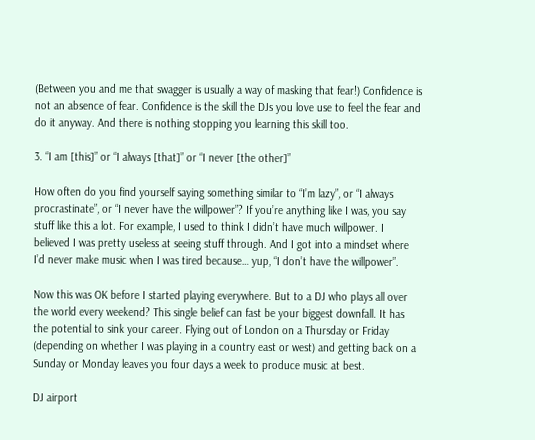(Between you and me that swagger is usually a way of masking that fear!) Confidence is not an absence of fear. Confidence is the skill the DJs you love use to feel the fear and do it anyway. And there is nothing stopping you learning this skill too.

3. “I am [this]” or “I always [that]” or “I never [the other]”

How often do you find yourself saying something similar to “I’m lazy”, or “I always procrastinate”, or “I never have the willpower”? If you’re anything like I was, you say stuff like this a lot. For example, I used to think I didn’t have much willpower. I believed I was pretty useless at seeing stuff through. And I got into a mindset where I’d never make music when I was tired because… yup, “I don’t have the willpower”.

Now this was OK before I started playing everywhere. But to a DJ who plays all over the world every weekend? This single belief can fast be your biggest downfall. It has the potential to sink your career. Flying out of London on a Thursday or Friday (depending on whether I was playing in a country east or west) and getting back on a Sunday or Monday leaves you four days a week to produce music at best.

DJ airport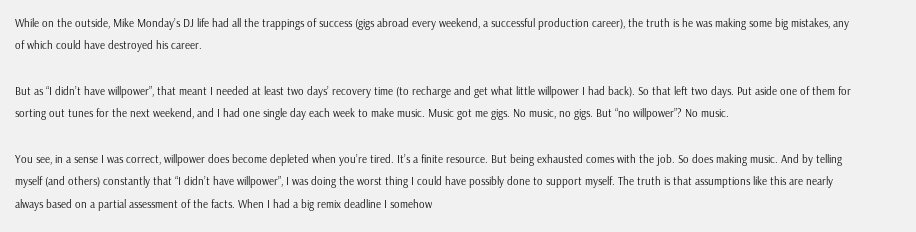While on the outside, Mike Monday’s DJ life had all the trappings of success (gigs abroad every weekend, a successful production career), the truth is he was making some big mistakes, any of which could have destroyed his career.

But as “I didn’t have willpower”, that meant I needed at least two days’ recovery time (to recharge and get what little willpower I had back). So that left two days. Put aside one of them for sorting out tunes for the next weekend, and I had one single day each week to make music. Music got me gigs. No music, no gigs. But “no willpower”? No music.

You see, in a sense I was correct, willpower does become depleted when you’re tired. It’s a finite resource. But being exhausted comes with the job. So does making music. And by telling myself (and others) constantly that “I didn’t have willpower”, I was doing the worst thing I could have possibly done to support myself. The truth is that assumptions like this are nearly always based on a partial assessment of the facts. When I had a big remix deadline I somehow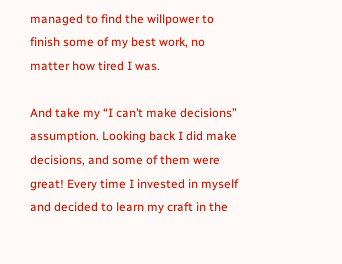managed to find the willpower to finish some of my best work, no matter how tired I was.

And take my “I can’t make decisions” assumption. Looking back I did make decisions, and some of them were great! Every time I invested in myself and decided to learn my craft in the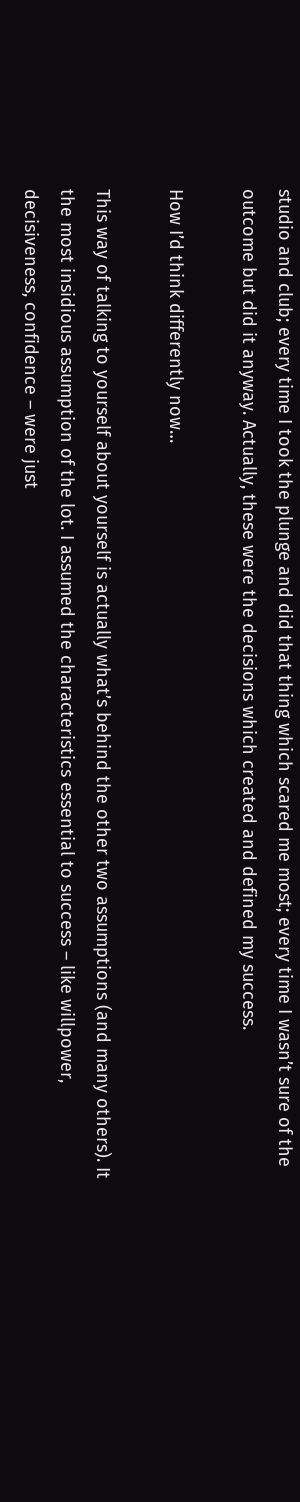studio and club; every time I took the plunge and did that thing which scared me most; every time I wasn’t sure of the outcome but did it anyway. Actually, these were the decisions which created and defined my success.

How I’d think differently now…

This way of talking to yourself about yourself is actually what’s behind the other two assumptions (and many others). It the most insidious assumption of the lot. I assumed the characteristics essential to success – like willpower, decisiveness, confidence – were just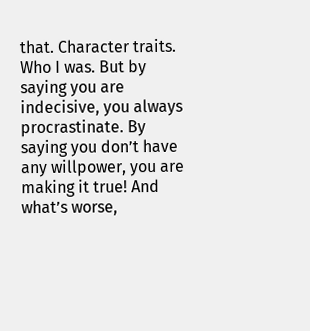that. Character traits. Who I was. But by saying you are indecisive, you always procrastinate. By saying you don’t have any willpower, you are making it true! And what’s worse,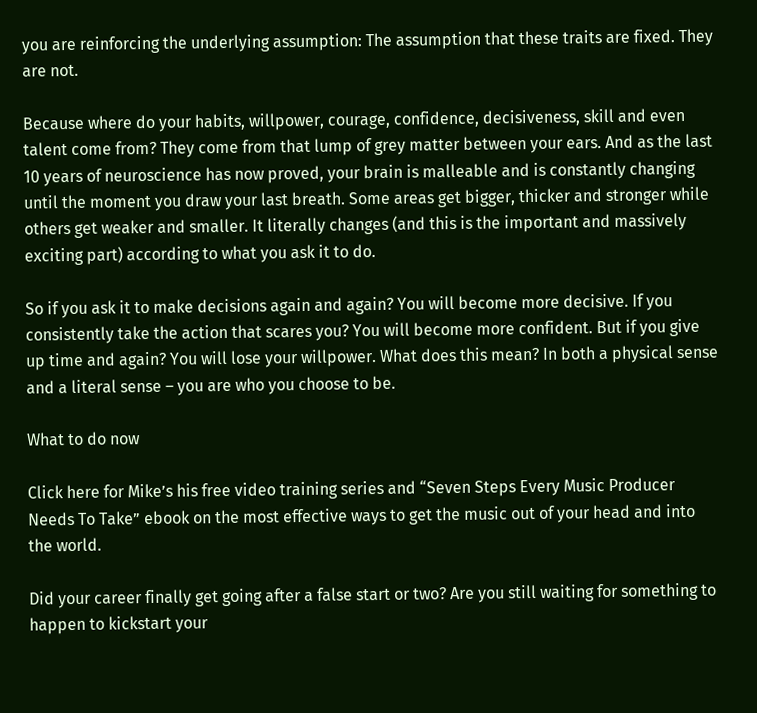you are reinforcing the underlying assumption: The assumption that these traits are fixed. They are not.

Because where do your habits, willpower, courage, confidence, decisiveness, skill and even talent come from? They come from that lump of grey matter between your ears. And as the last 10 years of neuroscience has now proved, your brain is malleable and is constantly changing until the moment you draw your last breath. Some areas get bigger, thicker and stronger while others get weaker and smaller. It literally changes (and this is the important and massively exciting part) according to what you ask it to do.

So if you ask it to make decisions again and again? You will become more decisive. If you consistently take the action that scares you? You will become more confident. But if you give up time and again? You will lose your willpower. What does this mean? In both a physical sense and a literal sense – you are who you choose to be.

What to do now

Click here for Mike’s his free video training series and “Seven Steps Every Music Producer Needs To Take” ebook on the most effective ways to get the music out of your head and into the world.

Did your career finally get going after a false start or two? Are you still waiting for something to happen to kickstart your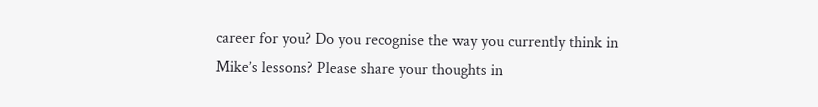career for you? Do you recognise the way you currently think in Mike’s lessons? Please share your thoughts in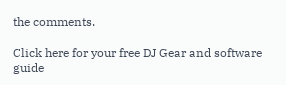the comments.

Click here for your free DJ Gear and software guide